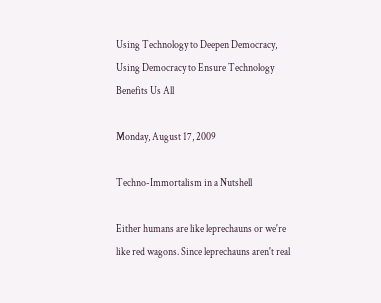Using Technology to Deepen Democracy, Using Democracy to Ensure Technology Benefits Us All

Monday, August 17, 2009

Techno-Immortalism in a Nutshell

Either humans are like leprechauns or we're like red wagons. Since leprechauns aren't real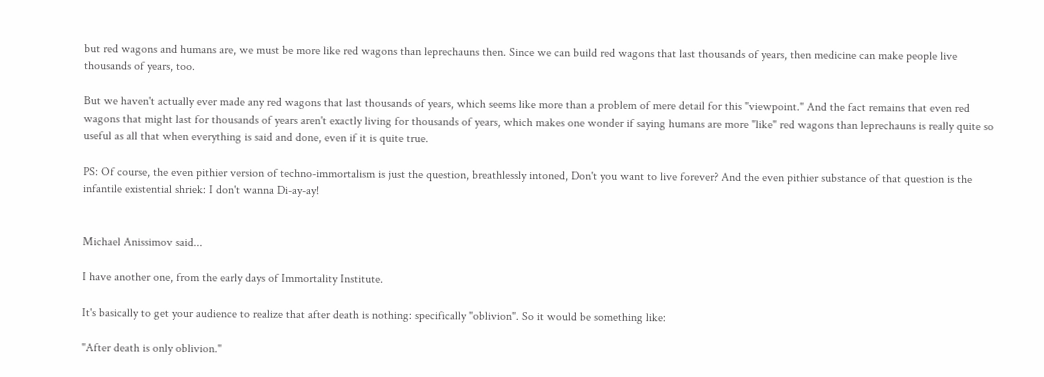but red wagons and humans are, we must be more like red wagons than leprechauns then. Since we can build red wagons that last thousands of years, then medicine can make people live thousands of years, too.

But we haven't actually ever made any red wagons that last thousands of years, which seems like more than a problem of mere detail for this "viewpoint." And the fact remains that even red wagons that might last for thousands of years aren't exactly living for thousands of years, which makes one wonder if saying humans are more "like" red wagons than leprechauns is really quite so useful as all that when everything is said and done, even if it is quite true.

PS: Of course, the even pithier version of techno-immortalism is just the question, breathlessly intoned, Don't you want to live forever? And the even pithier substance of that question is the infantile existential shriek: I don't wanna Di-ay-ay!


Michael Anissimov said...

I have another one, from the early days of Immortality Institute.

It's basically to get your audience to realize that after death is nothing: specifically "oblivion". So it would be something like:

"After death is only oblivion."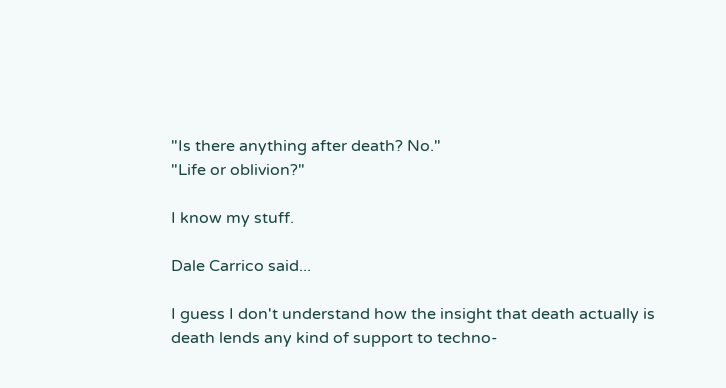"Is there anything after death? No."
"Life or oblivion?"

I know my stuff.

Dale Carrico said...

I guess I don't understand how the insight that death actually is death lends any kind of support to techno-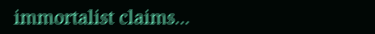immortalist claims...